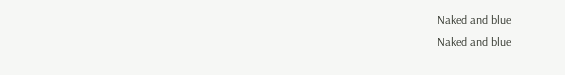Naked and blue
Naked and blue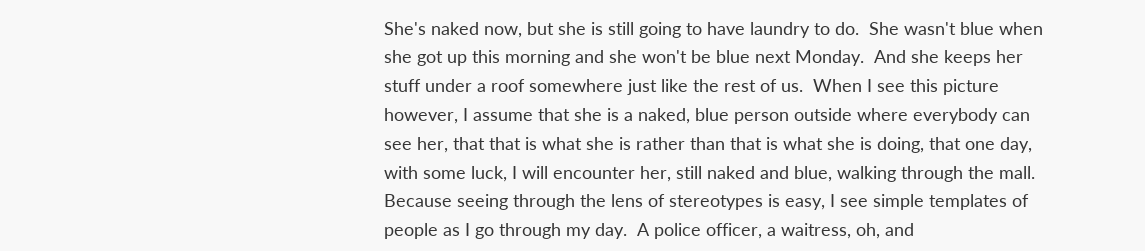She's naked now, but she is still going to have laundry to do.  She wasn't blue when she got up this morning and she won't be blue next Monday.  And she keeps her stuff under a roof somewhere just like the rest of us.  When I see this picture however, I assume that she is a naked, blue person outside where everybody can see her, that that is what she is rather than that is what she is doing, that one day, with some luck, I will encounter her, still naked and blue, walking through the mall.  Because seeing through the lens of stereotypes is easy, I see simple templates of people as I go through my day.  A police officer, a waitress, oh, and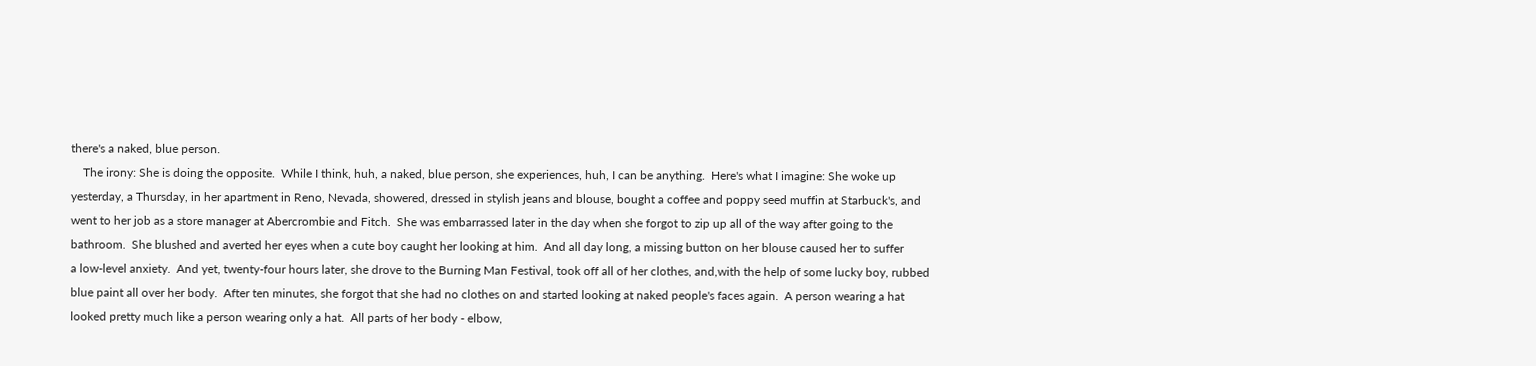there's a naked, blue person.
    The irony: She is doing the opposite.  While I think, huh, a naked, blue person, she experiences, huh, I can be anything.  Here's what I imagine: She woke up yesterday, a Thursday, in her apartment in Reno, Nevada, showered, dressed in stylish jeans and blouse, bought a coffee and poppy seed muffin at Starbuck's, and went to her job as a store manager at Abercrombie and Fitch.  She was embarrassed later in the day when she forgot to zip up all of the way after going to the bathroom.  She blushed and averted her eyes when a cute boy caught her looking at him.  And all day long, a missing button on her blouse caused her to suffer
a low-level anxiety.  And yet, twenty-four hours later, she drove to the Burning Man Festival, took off all of her clothes, and,with the help of some lucky boy, rubbed blue paint all over her body.  After ten minutes, she forgot that she had no clothes on and started looking at naked people's faces again.  A person wearing a hat looked pretty much like a person wearing only a hat.  All parts of her body - elbow,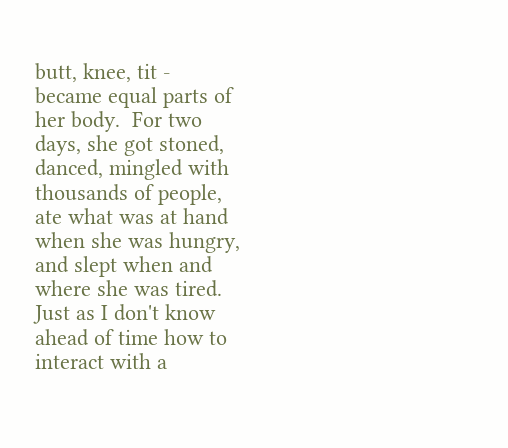butt, knee, tit - became equal parts of her body.  For two days, she got stoned, danced, mingled with thousands of people, ate what was at hand when she was hungry, and slept when and where she was tired.  Just as I don't know ahead of time how to interact with a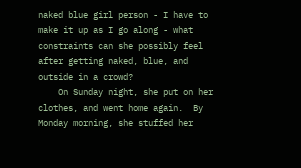naked blue girl person - I have to make it up as I go along - what constraints can she possibly feel after getting naked, blue, and outside in a crowd?
    On Sunday night, she put on her clothes, and went home again.  By Monday morning, she stuffed her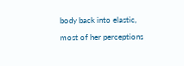body back into elastic, most of her perceptions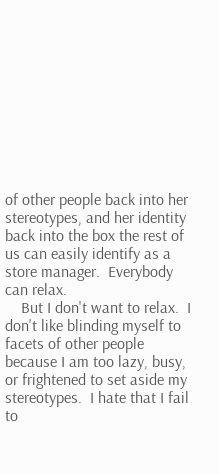of other people back into her stereotypes, and her identity back into the box the rest of us can easily identify as a store manager.  Everybody can relax.
    But I don't want to relax.  I don't like blinding myself to facets of other people because I am too lazy, busy, or frightened to set aside my stereotypes.  I hate that I fail to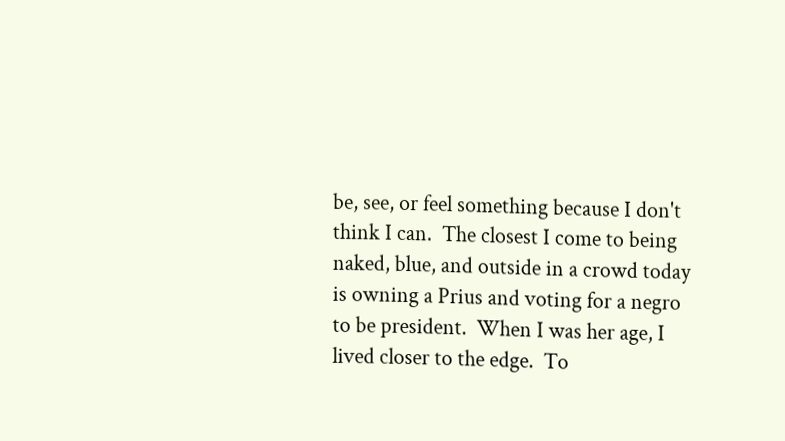be, see, or feel something because I don't think I can.  The closest I come to being
naked, blue, and outside in a crowd today is owning a Prius and voting for a negro to be president.  When I was her age, I lived closer to the edge.  To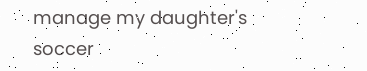manage my daughter's soccer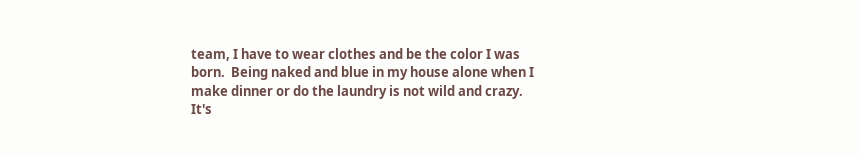team, I have to wear clothes and be the color I was born.  Being naked and blue in my house alone when I make dinner or do the laundry is not wild and crazy.  It's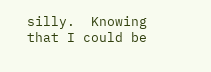silly.  Knowing that I could be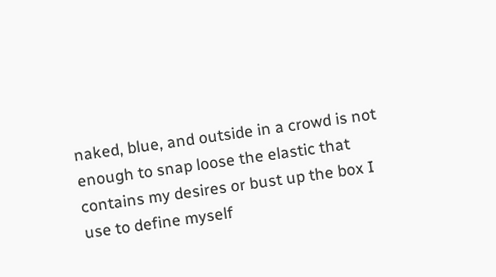naked, blue, and outside in a crowd is not enough to snap loose the elastic that contains my desires or bust up the box I use to define myself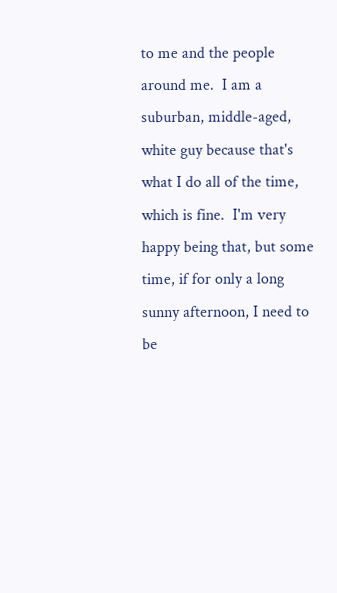to me and the people around me.  I am a suburban, middle-aged, white guy because that's what I do all of the time, which is fine.  I'm very happy being that, but some time, if for only a long sunny afternoon, I need to be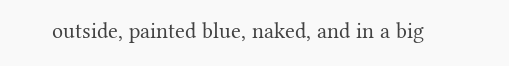outside, painted blue, naked, and in a big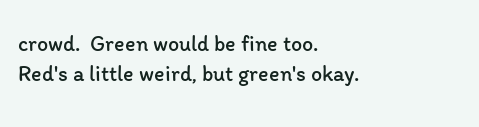crowd.  Green would be fine too.  Red's a little weird, but green's okay.